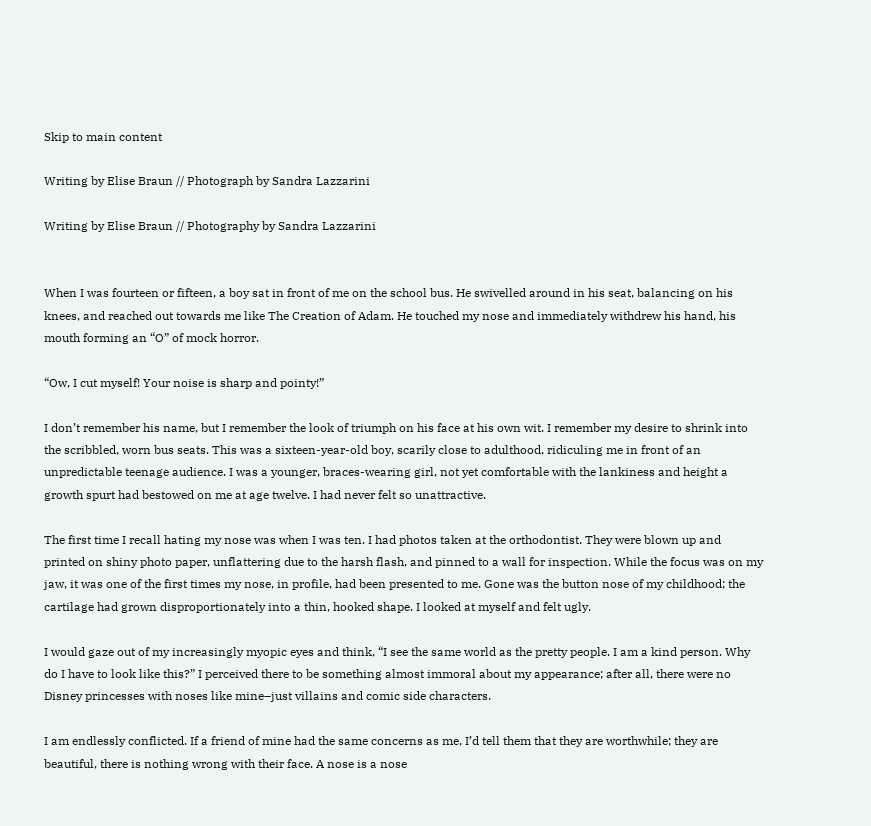Skip to main content

Writing by Elise Braun // Photograph by Sandra Lazzarini

Writing by Elise Braun // Photography by Sandra Lazzarini


When I was fourteen or fifteen, a boy sat in front of me on the school bus. He swivelled around in his seat, balancing on his knees, and reached out towards me like The Creation of Adam. He touched my nose and immediately withdrew his hand, his mouth forming an “O” of mock horror.

“Ow, I cut myself! Your noise is sharp and pointy!”

I don’t remember his name, but I remember the look of triumph on his face at his own wit. I remember my desire to shrink into the scribbled, worn bus seats. This was a sixteen-year-old boy, scarily close to adulthood, ridiculing me in front of an unpredictable teenage audience. I was a younger, braces-wearing girl, not yet comfortable with the lankiness and height a growth spurt had bestowed on me at age twelve. I had never felt so unattractive.

The first time I recall hating my nose was when I was ten. I had photos taken at the orthodontist. They were blown up and printed on shiny photo paper, unflattering due to the harsh flash, and pinned to a wall for inspection. While the focus was on my jaw, it was one of the first times my nose, in profile, had been presented to me. Gone was the button nose of my childhood; the cartilage had grown disproportionately into a thin, hooked shape. I looked at myself and felt ugly.

I would gaze out of my increasingly myopic eyes and think, “I see the same world as the pretty people. I am a kind person. Why do I have to look like this?” I perceived there to be something almost immoral about my appearance; after all, there were no Disney princesses with noses like mine–just villains and comic side characters.

I am endlessly conflicted. If a friend of mine had the same concerns as me, I’d tell them that they are worthwhile; they are beautiful, there is nothing wrong with their face. A nose is a nose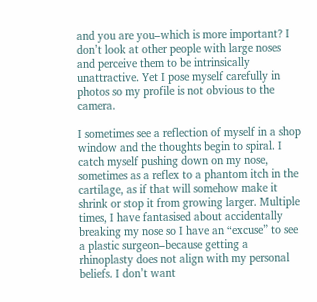and you are you–which is more important? I don’t look at other people with large noses and perceive them to be intrinsically unattractive. Yet I pose myself carefully in photos so my profile is not obvious to the camera.

I sometimes see a reflection of myself in a shop window and the thoughts begin to spiral. I catch myself pushing down on my nose, sometimes as a reflex to a phantom itch in the cartilage, as if that will somehow make it shrink or stop it from growing larger. Multiple times, I have fantasised about accidentally breaking my nose so I have an “excuse” to see a plastic surgeon–because getting a rhinoplasty does not align with my personal beliefs. I don’t want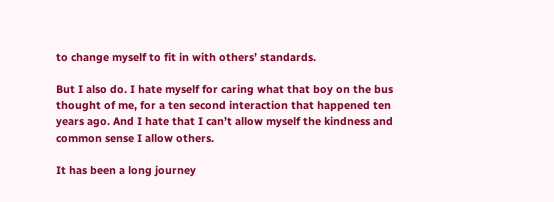to change myself to fit in with others’ standards.

But I also do. I hate myself for caring what that boy on the bus thought of me, for a ten second interaction that happened ten years ago. And I hate that I can’t allow myself the kindness and common sense I allow others.

It has been a long journey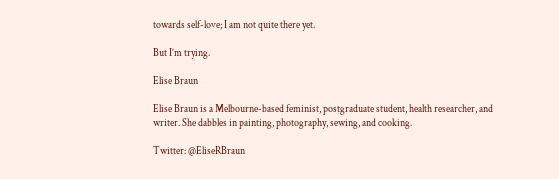towards self-love; I am not quite there yet.

But I’m trying.

Elise Braun

Elise Braun is a Melbourne-based feminist, postgraduate student, health researcher, and writer. She dabbles in painting, photography, sewing, and cooking.

Twitter: @EliseRBraun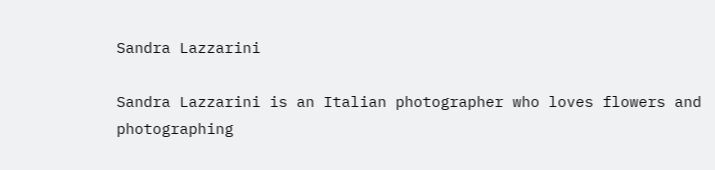Sandra Lazzarini

Sandra Lazzarini is an Italian photographer who loves flowers and photographing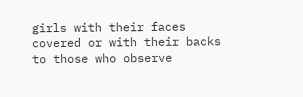girls with their faces covered or with their backs to those who observe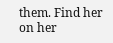them. Find her on her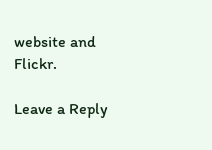website and Flickr.

Leave a Reply